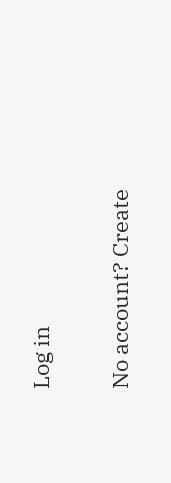Log in

No account? Create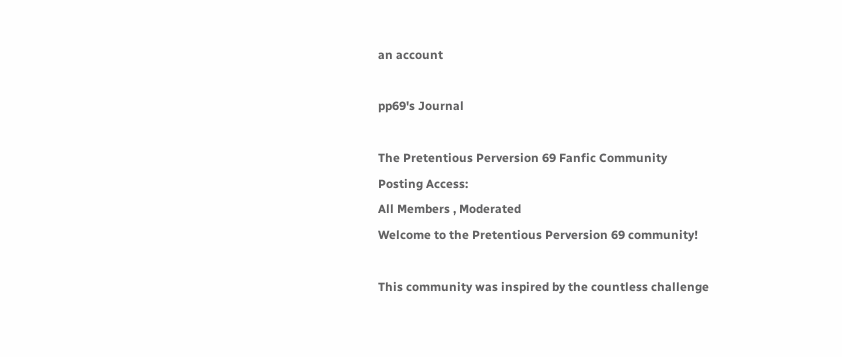an account

pp69's Journal

The Pretentious Perversion 69 Fanfic Community
Posting Access:
All Members , Moderated
Welcome to the Pretentious Perversion 69 community!

This community was inspired by the countless challenge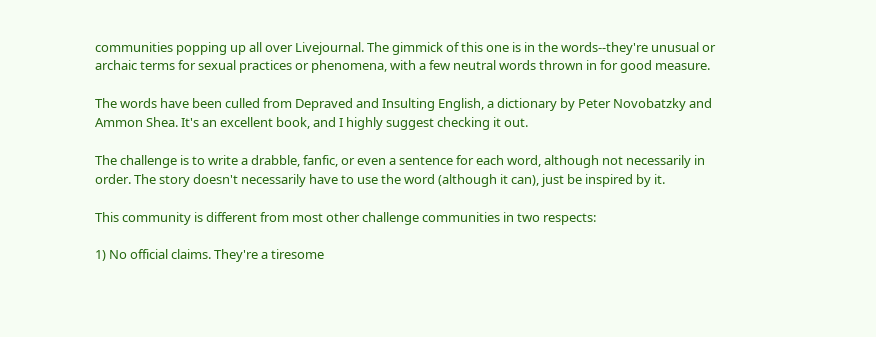communities popping up all over Livejournal. The gimmick of this one is in the words--they're unusual or archaic terms for sexual practices or phenomena, with a few neutral words thrown in for good measure.

The words have been culled from Depraved and Insulting English, a dictionary by Peter Novobatzky and Ammon Shea. It's an excellent book, and I highly suggest checking it out.

The challenge is to write a drabble, fanfic, or even a sentence for each word, although not necessarily in order. The story doesn't necessarily have to use the word (although it can), just be inspired by it.

This community is different from most other challenge communities in two respects:

1) No official claims. They're a tiresome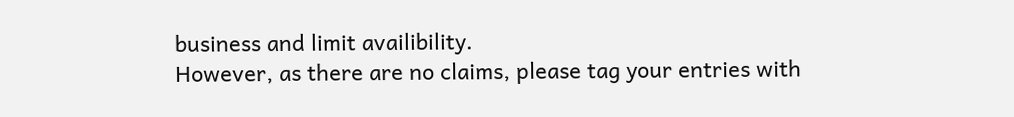business and limit availibility.
However, as there are no claims, please tag your entries with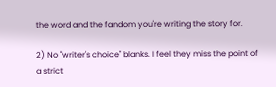the word and the fandom you're writing the story for.

2) No "writer's choice" blanks. I feel they miss the point of a strict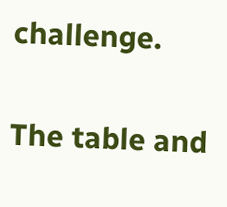challenge.

The table and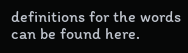definitions for the words can be found here.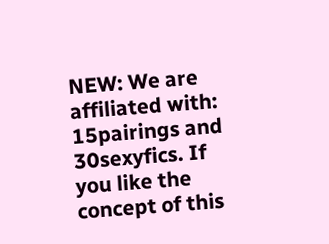NEW: We are affiliated with:
15pairings and 30sexyfics. If you like the concept of this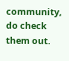community, do check them out.